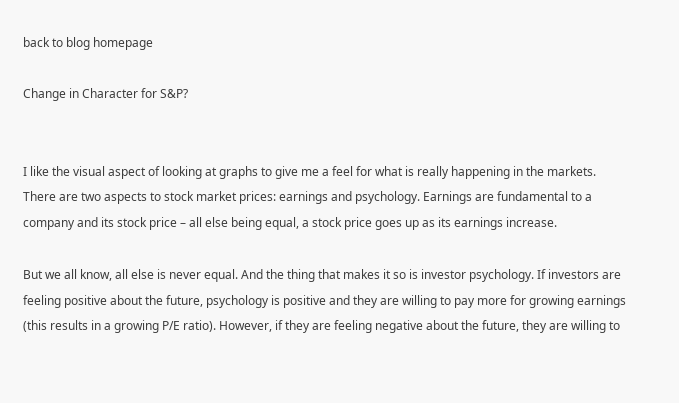back to blog homepage

Change in Character for S&P?


I like the visual aspect of looking at graphs to give me a feel for what is really happening in the markets. There are two aspects to stock market prices: earnings and psychology. Earnings are fundamental to a company and its stock price – all else being equal, a stock price goes up as its earnings increase.

But we all know, all else is never equal. And the thing that makes it so is investor psychology. If investors are feeling positive about the future, psychology is positive and they are willing to pay more for growing earnings (this results in a growing P/E ratio). However, if they are feeling negative about the future, they are willing to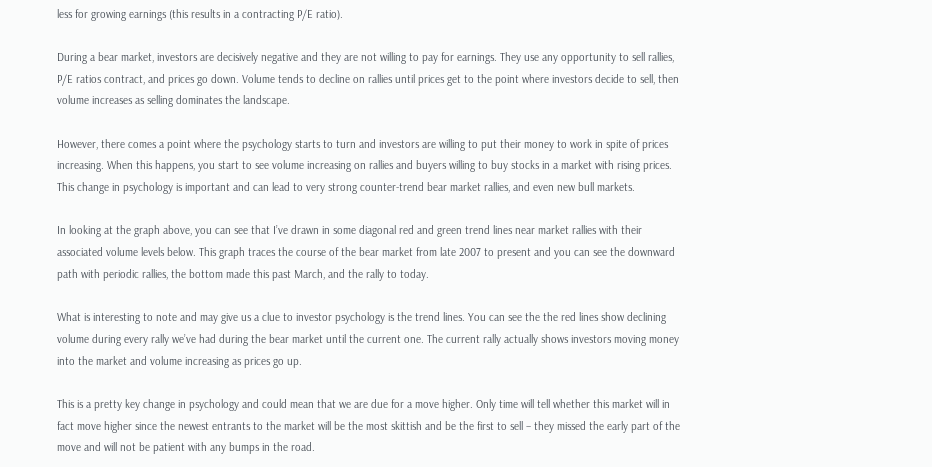less for growing earnings (this results in a contracting P/E ratio).

During a bear market, investors are decisively negative and they are not willing to pay for earnings. They use any opportunity to sell rallies, P/E ratios contract, and prices go down. Volume tends to decline on rallies until prices get to the point where investors decide to sell, then volume increases as selling dominates the landscape.

However, there comes a point where the psychology starts to turn and investors are willing to put their money to work in spite of prices increasing. When this happens, you start to see volume increasing on rallies and buyers willing to buy stocks in a market with rising prices. This change in psychology is important and can lead to very strong counter-trend bear market rallies, and even new bull markets.

In looking at the graph above, you can see that I’ve drawn in some diagonal red and green trend lines near market rallies with their associated volume levels below. This graph traces the course of the bear market from late 2007 to present and you can see the downward path with periodic rallies, the bottom made this past March, and the rally to today.

What is interesting to note and may give us a clue to investor psychology is the trend lines. You can see the the red lines show declining volume during every rally we’ve had during the bear market until the current one. The current rally actually shows investors moving money into the market and volume increasing as prices go up.

This is a pretty key change in psychology and could mean that we are due for a move higher. Only time will tell whether this market will in fact move higher since the newest entrants to the market will be the most skittish and be the first to sell – they missed the early part of the move and will not be patient with any bumps in the road.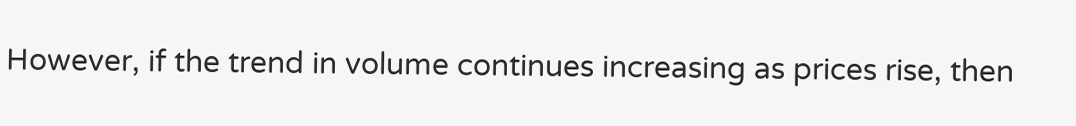However, if the trend in volume continues increasing as prices rise, then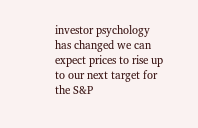investor psychology has changed we can expect prices to rise up to our next target for the S&P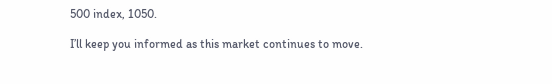500 index, 1050.

I’ll keep you informed as this market continues to move.